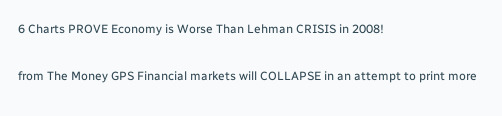6 Charts PROVE Economy is Worse Than Lehman CRISIS in 2008!

from The Money GPS Financial markets will COLLAPSE in an attempt to print more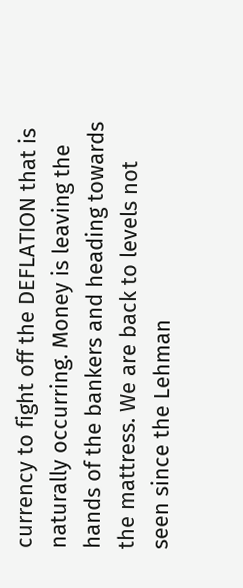currency to fight off the DEFLATION that is naturally occurring. Money is leaving the hands of the bankers and heading towards the mattress. We are back to levels not seen since the Lehman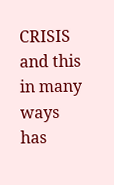CRISIS and this in many ways has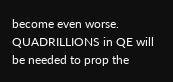become even worse. QUADRILLIONS in QE will be needed to prop the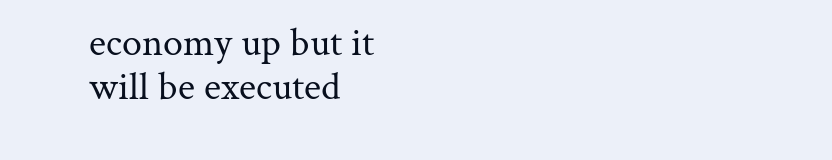economy up but it will be executed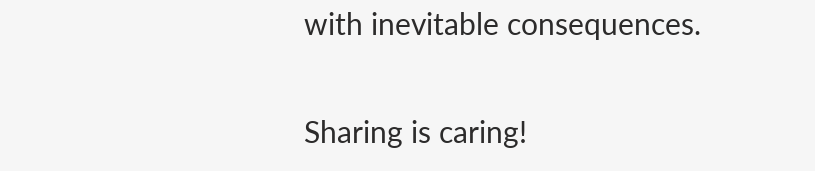with inevitable consequences.

Sharing is caring!